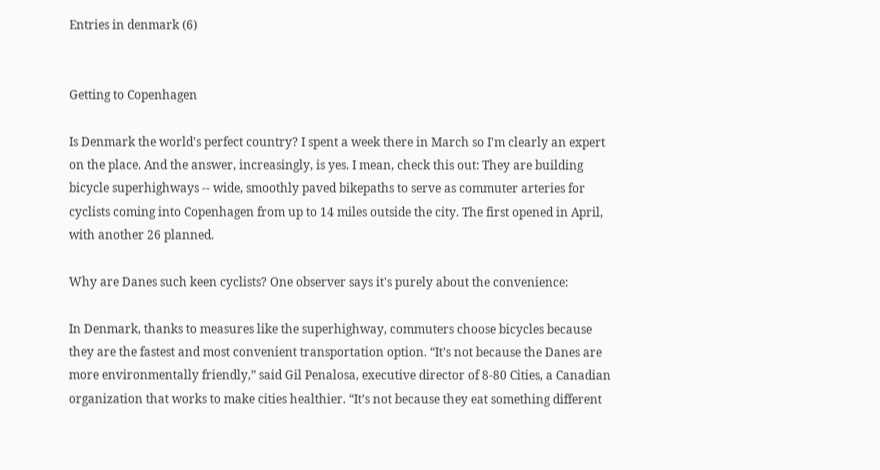Entries in denmark (6)


Getting to Copenhagen

Is Denmark the world's perfect country? I spent a week there in March so I'm clearly an expert on the place. And the answer, increasingly, is yes. I mean, check this out: They are building bicycle superhighways -- wide, smoothly paved bikepaths to serve as commuter arteries for cyclists coming into Copenhagen from up to 14 miles outside the city. The first opened in April, with another 26 planned.

Why are Danes such keen cyclists? One observer says it's purely about the convenience:

In Denmark, thanks to measures like the superhighway, commuters choose bicycles because they are the fastest and most convenient transportation option. “It’s not because the Danes are more environmentally friendly,” said Gil Penalosa, executive director of 8-80 Cities, a Canadian organization that works to make cities healthier. “It’s not because they eat something different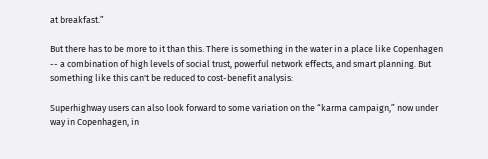at breakfast.”

But there has to be more to it than this. There is something in the water in a place like Copenhagen -- a combination of high levels of social trust, powerful network effects, and smart planning. But something like this can't be reduced to cost-benefit analysis:

Superhighway users can also look forward to some variation on the “karma campaign,” now under way in Copenhagen, in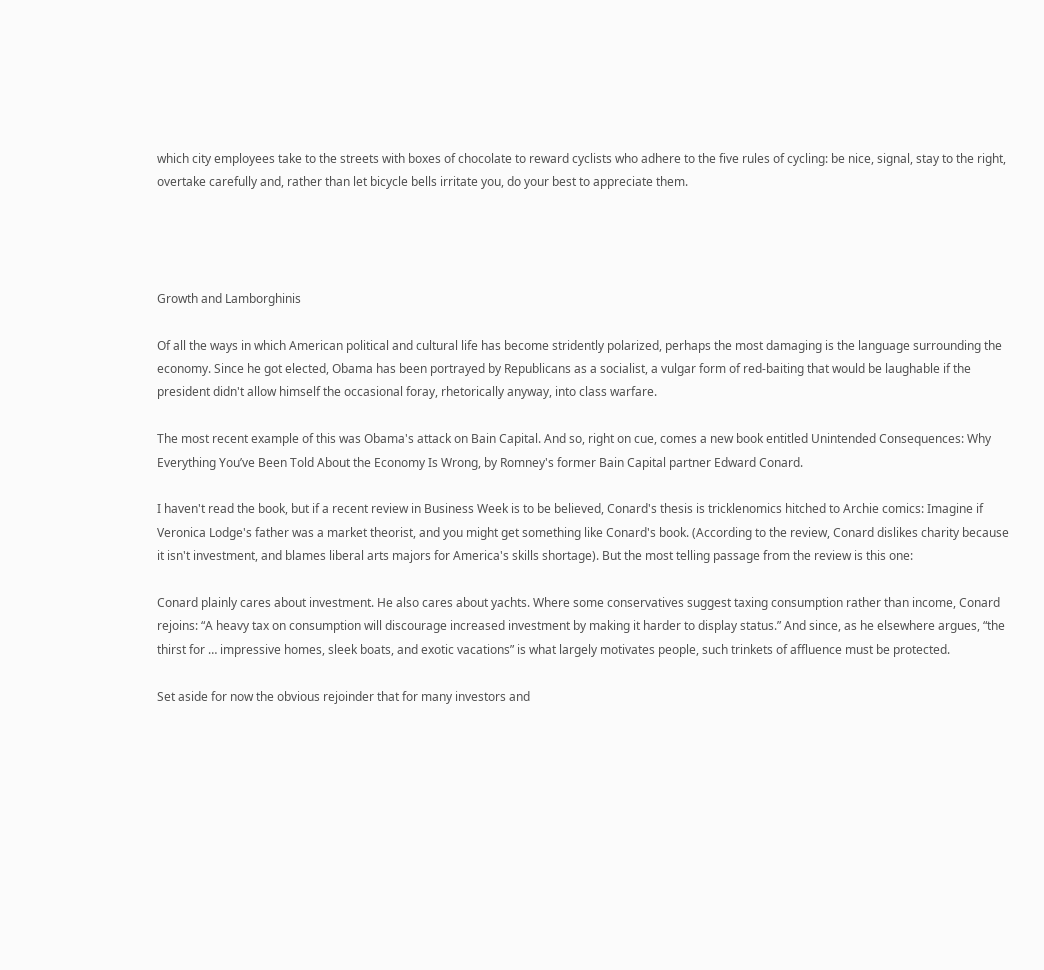which city employees take to the streets with boxes of chocolate to reward cyclists who adhere to the five rules of cycling: be nice, signal, stay to the right, overtake carefully and, rather than let bicycle bells irritate you, do your best to appreciate them.




Growth and Lamborghinis

Of all the ways in which American political and cultural life has become stridently polarized, perhaps the most damaging is the language surrounding the economy. Since he got elected, Obama has been portrayed by Republicans as a socialist, a vulgar form of red-baiting that would be laughable if the president didn't allow himself the occasional foray, rhetorically anyway, into class warfare.

The most recent example of this was Obama's attack on Bain Capital. And so, right on cue, comes a new book entitled Unintended Consequences: Why Everything You’ve Been Told About the Economy Is Wrong, by Romney's former Bain Capital partner Edward Conard.

I haven't read the book, but if a recent review in Business Week is to be believed, Conard's thesis is tricklenomics hitched to Archie comics: Imagine if Veronica Lodge's father was a market theorist, and you might get something like Conard's book. (According to the review, Conard dislikes charity because it isn't investment, and blames liberal arts majors for America's skills shortage). But the most telling passage from the review is this one:

Conard plainly cares about investment. He also cares about yachts. Where some conservatives suggest taxing consumption rather than income, Conard rejoins: “A heavy tax on consumption will discourage increased investment by making it harder to display status.” And since, as he elsewhere argues, “the thirst for … impressive homes, sleek boats, and exotic vacations” is what largely motivates people, such trinkets of affluence must be protected.

Set aside for now the obvious rejoinder that for many investors and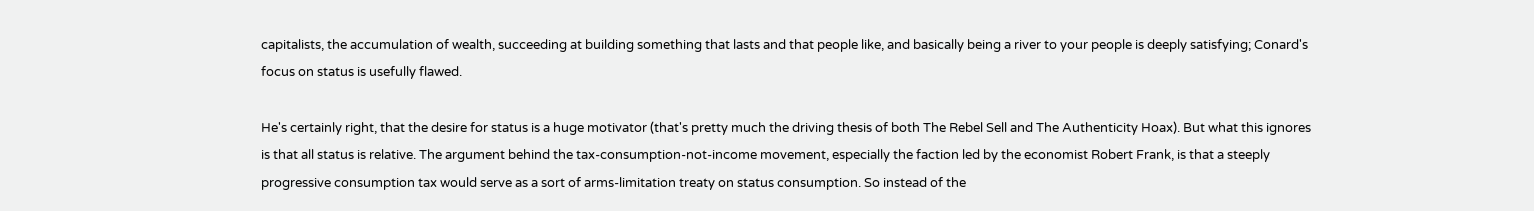capitalists, the accumulation of wealth, succeeding at building something that lasts and that people like, and basically being a river to your people is deeply satisfying; Conard's focus on status is usefully flawed.

He's certainly right, that the desire for status is a huge motivator (that's pretty much the driving thesis of both The Rebel Sell and The Authenticity Hoax). But what this ignores is that all status is relative. The argument behind the tax-consumption-not-income movement, especially the faction led by the economist Robert Frank, is that a steeply progressive consumption tax would serve as a sort of arms-limitation treaty on status consumption. So instead of the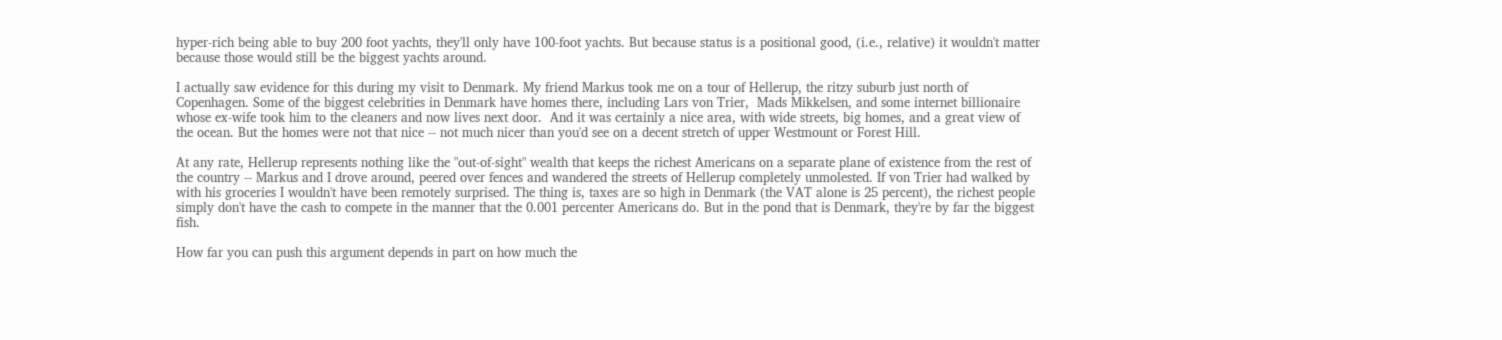hyper-rich being able to buy 200 foot yachts, they'll only have 100-foot yachts. But because status is a positional good, (i.e., relative) it wouldn't matter because those would still be the biggest yachts around.

I actually saw evidence for this during my visit to Denmark. My friend Markus took me on a tour of Hellerup, the ritzy suburb just north of  Copenhagen. Some of the biggest celebrities in Denmark have homes there, including Lars von Trier,  Mads Mikkelsen, and some internet billionaire whose ex-wife took him to the cleaners and now lives next door.  And it was certainly a nice area, with wide streets, big homes, and a great view of the ocean. But the homes were not that nice -- not much nicer than you'd see on a decent stretch of upper Westmount or Forest Hill.

At any rate, Hellerup represents nothing like the "out-of-sight" wealth that keeps the richest Americans on a separate plane of existence from the rest of the country -- Markus and I drove around, peered over fences and wandered the streets of Hellerup completely unmolested. If von Trier had walked by with his groceries I wouldn't have been remotely surprised. The thing is, taxes are so high in Denmark (the VAT alone is 25 percent), the richest people simply don't have the cash to compete in the manner that the 0.001 percenter Americans do. But in the pond that is Denmark, they're by far the biggest fish.

How far you can push this argument depends in part on how much the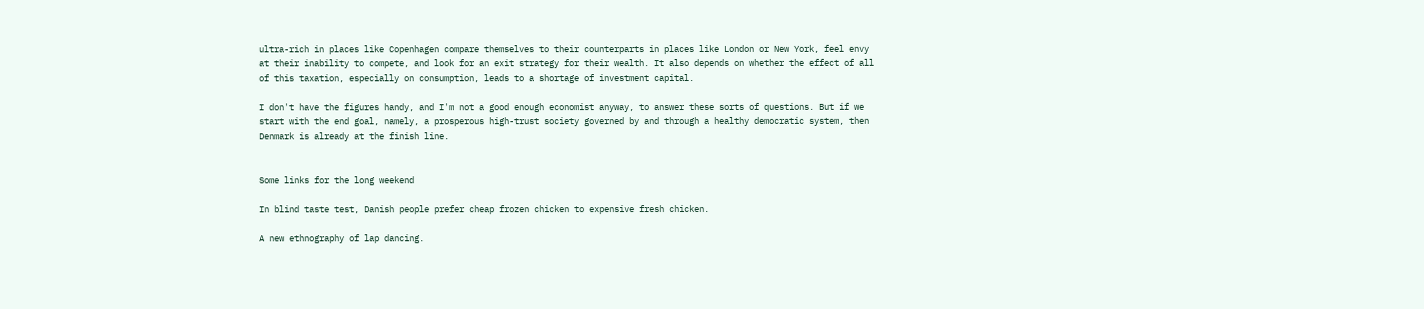ultra-rich in places like Copenhagen compare themselves to their counterparts in places like London or New York, feel envy at their inability to compete, and look for an exit strategy for their wealth. It also depends on whether the effect of all of this taxation, especially on consumption, leads to a shortage of investment capital.

I don't have the figures handy, and I'm not a good enough economist anyway, to answer these sorts of questions. But if we start with the end goal, namely, a prosperous high-trust society governed by and through a healthy democratic system, then Denmark is already at the finish line.


Some links for the long weekend

In blind taste test, Danish people prefer cheap frozen chicken to expensive fresh chicken.

A new ethnography of lap dancing.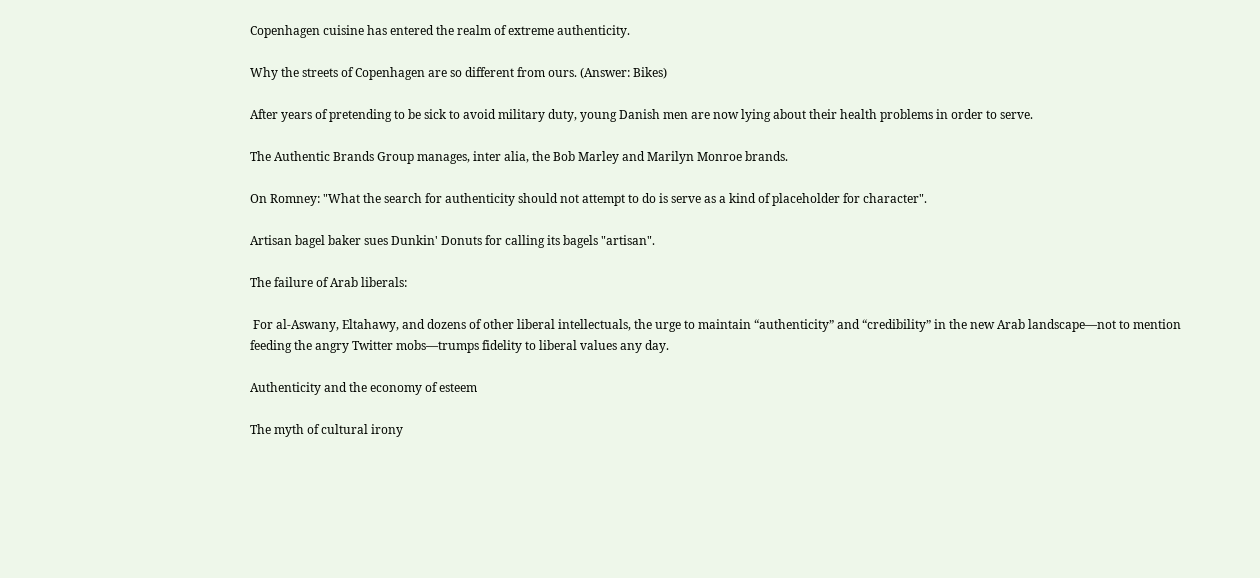Copenhagen cuisine has entered the realm of extreme authenticity.

Why the streets of Copenhagen are so different from ours. (Answer: Bikes)

After years of pretending to be sick to avoid military duty, young Danish men are now lying about their health problems in order to serve.

The Authentic Brands Group manages, inter alia, the Bob Marley and Marilyn Monroe brands.

On Romney: "What the search for authenticity should not attempt to do is serve as a kind of placeholder for character".

Artisan bagel baker sues Dunkin' Donuts for calling its bagels "artisan".

The failure of Arab liberals:

 For al-Aswany, Eltahawy, and dozens of other liberal intellectuals, the urge to maintain “authenticity” and “credibility” in the new Arab landscape—not to mention feeding the angry Twitter mobs—trumps fidelity to liberal values any day.

Authenticity and the economy of esteem

The myth of cultural irony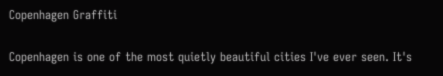Copenhagen Graffiti

Copenhagen is one of the most quietly beautiful cities I've ever seen. It's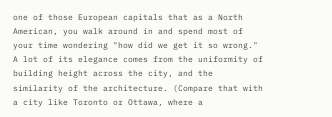one of those European capitals that as a North American, you walk around in and spend most of your time wondering "how did we get it so wrong." A lot of its elegance comes from the uniformity of building height across the city, and the similarity of the architecture. (Compare that with a city like Toronto or Ottawa, where a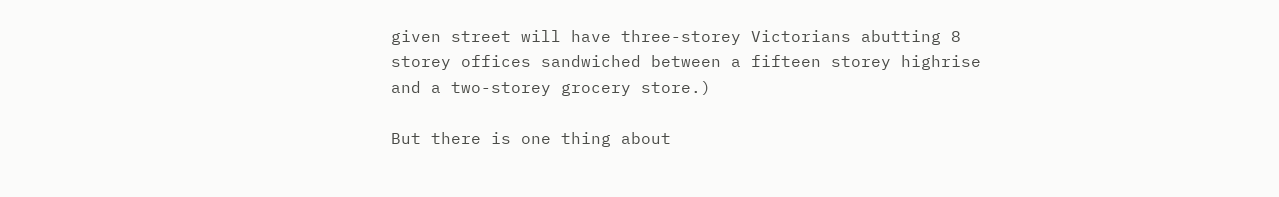given street will have three-storey Victorians abutting 8 storey offices sandwiched between a fifteen storey highrise and a two-storey grocery store.)

But there is one thing about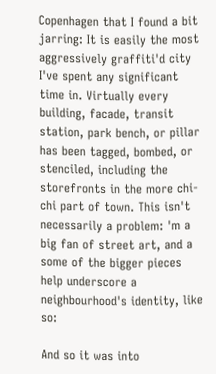Copenhagen that I found a bit jarring: It is easily the most aggressively graffiti'd city I've spent any significant time in. Virtually every building, facade, transit station, park bench, or pillar has been tagged, bombed, or stenciled, including the storefronts in the more chi-chi part of town. This isn't necessarily a problem: 'm a big fan of street art, and a some of the bigger pieces help underscore a neighbourhood's identity, like so:

And so it was into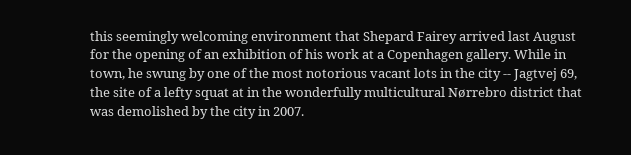this seemingly welcoming environment that Shepard Fairey arrived last August for the opening of an exhibition of his work at a Copenhagen gallery. While in town, he swung by one of the most notorious vacant lots in the city -- Jagtvej 69, the site of a lefty squat at in the wonderfully multicultural Nørrebro district that was demolished by the city in 2007.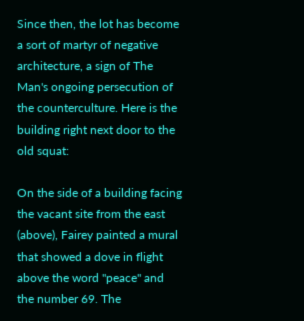Since then, the lot has become a sort of martyr of negative architecture, a sign of The Man's ongoing persecution of the counterculture. Here is the building right next door to the old squat:

On the side of a building facing the vacant site from the east (above), Fairey painted a mural that showed a dove in flight above the word "peace" and the number 69. The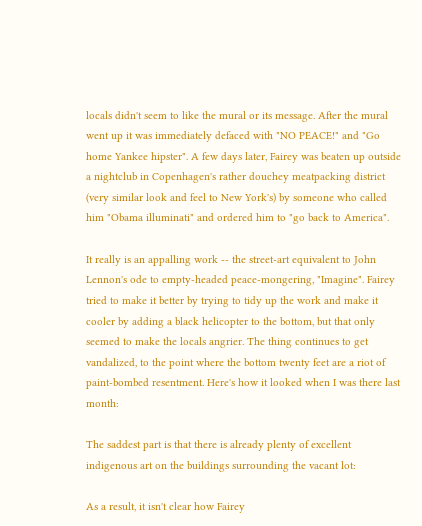locals didn't seem to like the mural or its message. After the mural went up it was immediately defaced with "NO PEACE!" and "Go home Yankee hipster". A few days later, Fairey was beaten up outside a nightclub in Copenhagen's rather douchey meatpacking district (very similar look and feel to New York's) by someone who called him "Obama illuminati" and ordered him to "go back to America".

It really is an appalling work -- the street-art equivalent to John Lennon's ode to empty-headed peace-mongering, "Imagine". Fairey tried to make it better by trying to tidy up the work and make it cooler by adding a black helicopter to the bottom, but that only seemed to make the locals angrier. The thing continues to get vandalized, to the point where the bottom twenty feet are a riot of paint-bombed resentment. Here's how it looked when I was there last month:

The saddest part is that there is already plenty of excellent indigenous art on the buildings surrounding the vacant lot:

As a result, it isn't clear how Fairey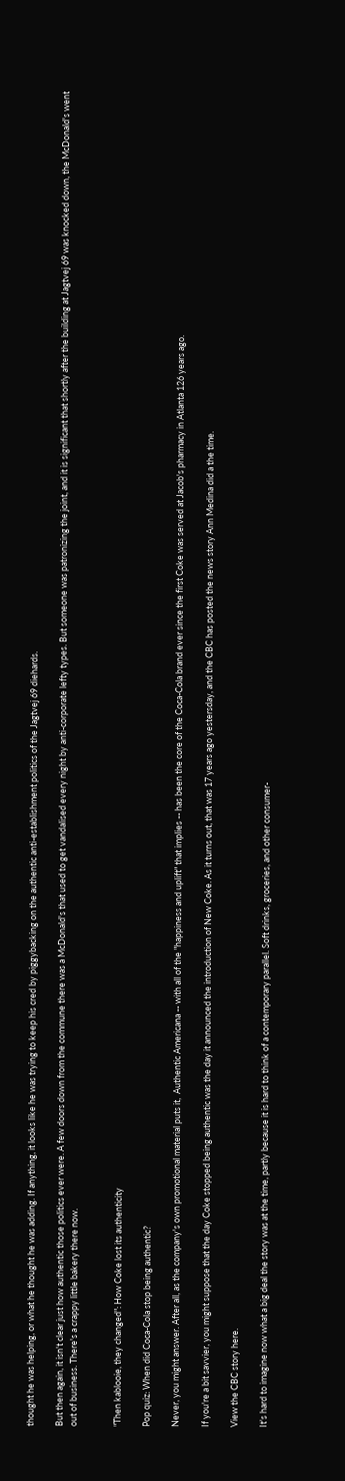thought he was helping, or what he thought he was adding. If anything, it looks like he was trying to keep his cred by piggybacking on the authentic anti-establishment politics of the Jagtvej 69 diehards.

But then again, it isn't clear just how authentic those politics ever were. A few doors down from the commune there was a McDonald's that used to get vandalised every night by anti-corporate lefty types. But someone was patronizing the joint, and it is significant that shortly after the building at Jagtvej 69 was knocked down, the McDonald's went out of business. There's a crappy little bakery there now.


"Then kablooie, they changed": How Coke lost its authenticity

Pop quiz: When did Coca-Cola stop being authentic?

Never, you might answer. After all, as the company's own promotional material puts it,  Authentic Americana -- with all of the "happiness and uplift" that implies -- has been the core of the Coca-Cola brand ever since the first Coke was served at Jacob's pharmacy in Atlanta 126 years ago.

If you're a bit savvier, you might suppose that the day Coke stopped being authentic was the day it announced the introduction of New Coke. As it turns out, that was 17 years ago yestersday, and the CBC has posted the news story Ann Medina did a the time.

View the CBC story here.

It's hard to imagine now what a big deal the story was at the time, partly because it is hard to think of a contemporary parallel. Soft drinks, groceries, and other consumer-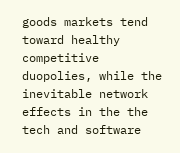goods markets tend toward healthy competitive duopolies, while the inevitable network effects in the the tech and software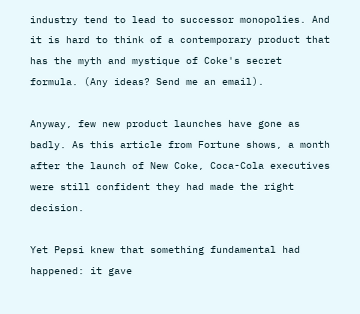industry tend to lead to successor monopolies. And it is hard to think of a contemporary product that has the myth and mystique of Coke's secret formula. (Any ideas? Send me an email).

Anyway, few new product launches have gone as badly. As this article from Fortune shows, a month after the launch of New Coke, Coca-Cola executives were still confident they had made the right decision.

Yet Pepsi knew that something fundamental had happened: it gave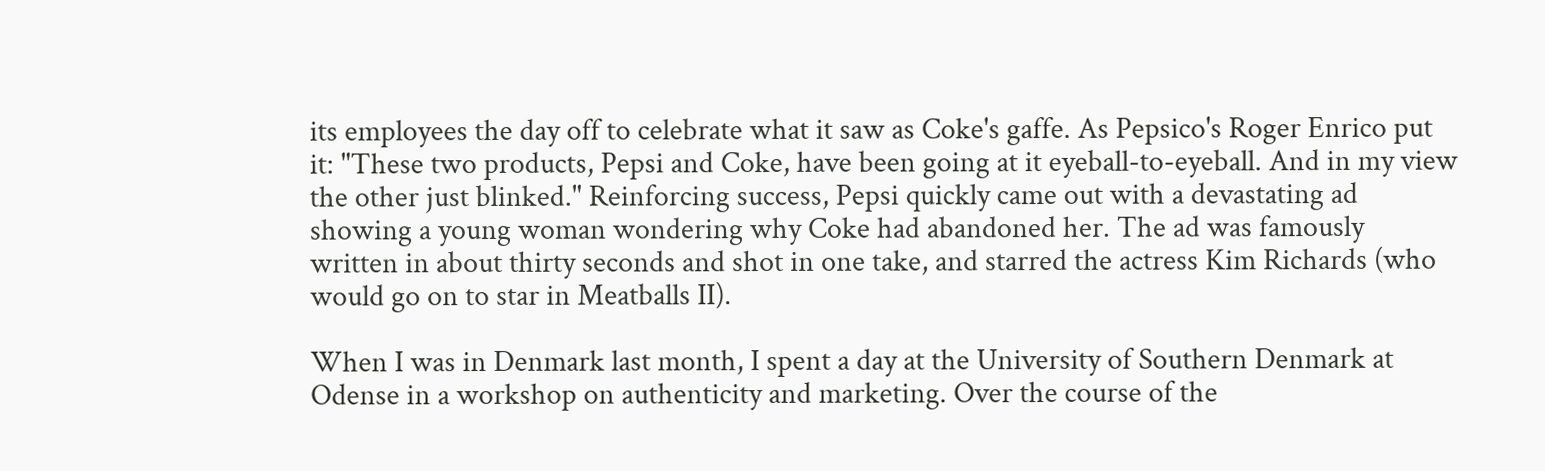its employees the day off to celebrate what it saw as Coke's gaffe. As Pepsico's Roger Enrico put it: "These two products, Pepsi and Coke, have been going at it eyeball-to-eyeball. And in my view the other just blinked." Reinforcing success, Pepsi quickly came out with a devastating ad showing a young woman wondering why Coke had abandoned her. The ad was famously written in about thirty seconds and shot in one take, and starred the actress Kim Richards (who would go on to star in Meatballs II).

When I was in Denmark last month, I spent a day at the University of Southern Denmark at Odense in a workshop on authenticity and marketing. Over the course of the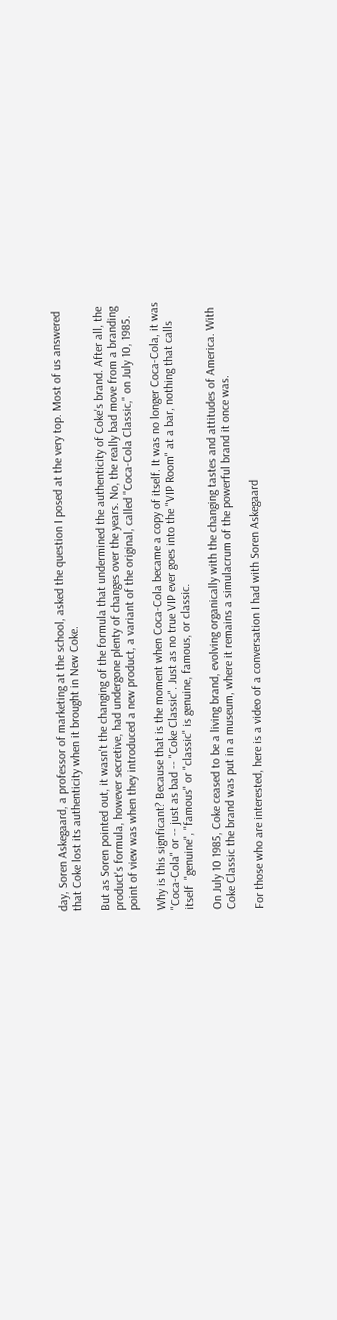day, Soren Askegaard, a professor of marketing at the school, asked the question I posed at the very top. Most of us answered that Coke lost its authenticity when it brought in New Coke.

But as Soren pointed out, it wasn't the changing of the formula that undermined the authenticity of Coke's brand. After all, the product's formula, however secretive, had undergone plenty of changes over the years. No, the really bad move from a branding point of view was when they introduced a new product, a variant of the original, called "Coca-Cola Classic," on July 10, 1985.

Why is this signficant? Because that is the moment when Coca-Cola became a copy of itself. It was no longer Coca-Cola, it was "Coca-Cola" or -- just as bad -- "Coke Classic". Just as no true VIP ever goes into the "VIP Room" at a bar, nothing that calls itself  "genuine", "famous" or "classic" is genuine, famous, or classic.

On July 10 1985, Coke ceased to be a living brand, evolving organically with the changing tastes and attitudes of America. With Coke Classic the brand was put in a museum, where it remains a simulacrum of the powerful brand it once was.

For those who are interested, here is a video of a conversation I had with Soren Askegaard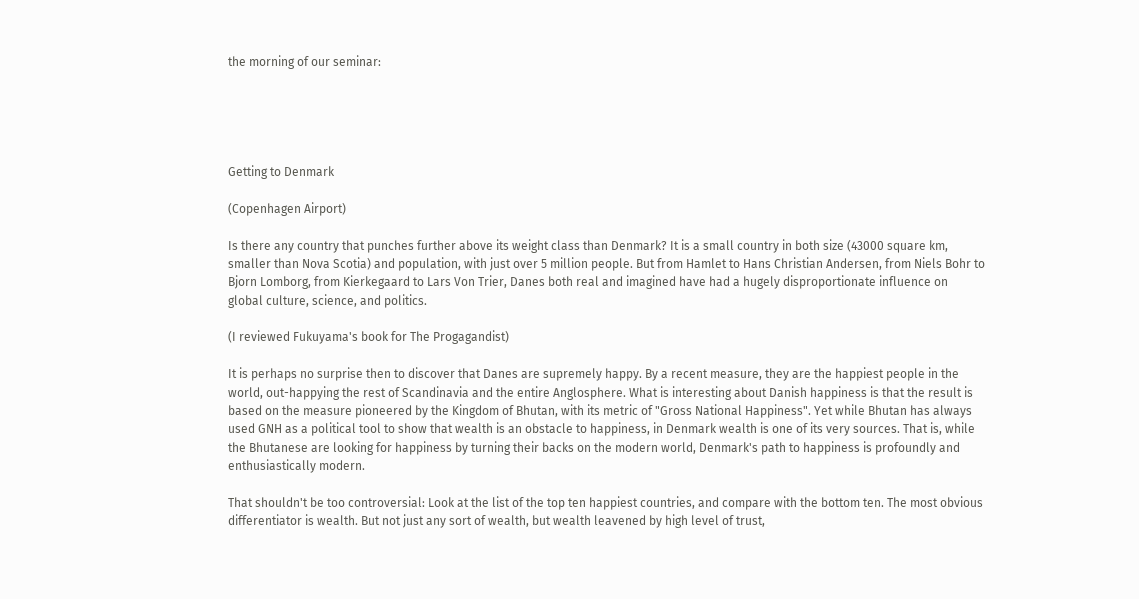the morning of our seminar:





Getting to Denmark

(Copenhagen Airport)

Is there any country that punches further above its weight class than Denmark? It is a small country in both size (43000 square km, smaller than Nova Scotia) and population, with just over 5 million people. But from Hamlet to Hans Christian Andersen, from Niels Bohr to Bjorn Lomborg, from Kierkegaard to Lars Von Trier, Danes both real and imagined have had a hugely disproportionate influence on global culture, science, and politics.

(I reviewed Fukuyama's book for The Progagandist)

It is perhaps no surprise then to discover that Danes are supremely happy. By a recent measure, they are the happiest people in the world, out-happying the rest of Scandinavia and the entire Anglosphere. What is interesting about Danish happiness is that the result is based on the measure pioneered by the Kingdom of Bhutan, with its metric of "Gross National Happiness". Yet while Bhutan has always used GNH as a political tool to show that wealth is an obstacle to happiness, in Denmark wealth is one of its very sources. That is, while the Bhutanese are looking for happiness by turning their backs on the modern world, Denmark's path to happiness is profoundly and enthusiastically modern.

That shouldn't be too controversial: Look at the list of the top ten happiest countries, and compare with the bottom ten. The most obvious differentiator is wealth. But not just any sort of wealth, but wealth leavened by high level of trust,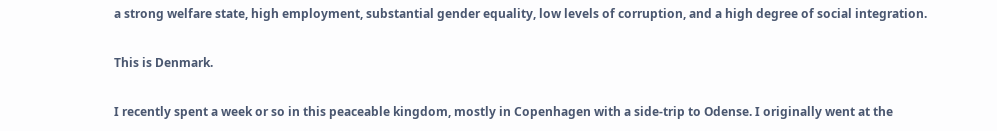a strong welfare state, high employment, substantial gender equality, low levels of corruption, and a high degree of social integration.

This is Denmark.

I recently spent a week or so in this peaceable kingdom, mostly in Copenhagen with a side-trip to Odense. I originally went at the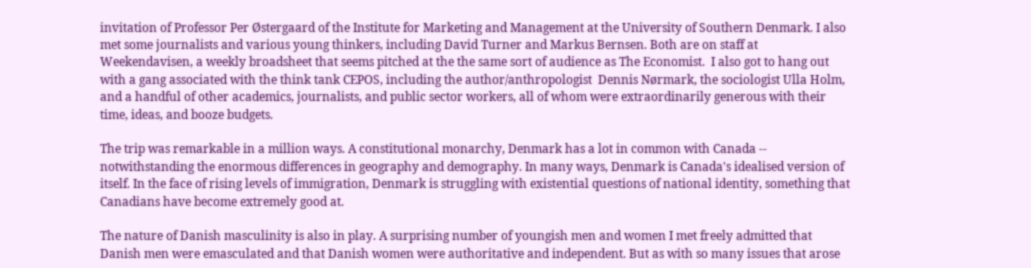invitation of Professor Per Østergaard of the Institute for Marketing and Management at the University of Southern Denmark. I also met some journalists and various young thinkers, including David Turner and Markus Bernsen. Both are on staff at Weekendavisen, a weekly broadsheet that seems pitched at the the same sort of audience as The Economist.  I also got to hang out with a gang associated with the think tank CEPOS, including the author/anthropologist  Dennis Nørmark, the sociologist Ulla Holm, and a handful of other academics, journalists, and public sector workers, all of whom were extraordinarily generous with their time, ideas, and booze budgets.

The trip was remarkable in a million ways. A constitutional monarchy, Denmark has a lot in common with Canada -- notwithstanding the enormous differences in geography and demography. In many ways, Denmark is Canada's idealised version of itself. In the face of rising levels of immigration, Denmark is struggling with existential questions of national identity, something that Canadians have become extremely good at.

The nature of Danish masculinity is also in play. A surprising number of youngish men and women I met freely admitted that Danish men were emasculated and that Danish women were authoritative and independent. But as with so many issues that arose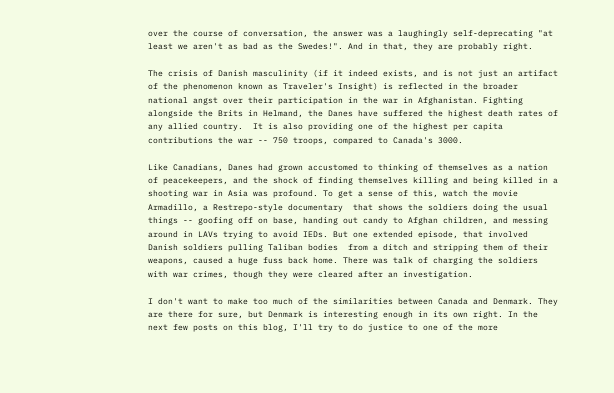over the course of conversation, the answer was a laughingly self-deprecating "at least we aren't as bad as the Swedes!". And in that, they are probably right.

The crisis of Danish masculinity (if it indeed exists, and is not just an artifact of the phenomenon known as Traveler's Insight) is reflected in the broader national angst over their participation in the war in Afghanistan. Fighting alongside the Brits in Helmand, the Danes have suffered the highest death rates of any allied country.  It is also providing one of the highest per capita contributions the war -- 750 troops, compared to Canada's 3000.

Like Canadians, Danes had grown accustomed to thinking of themselves as a nation of peacekeepers, and the shock of finding themselves killing and being killed in a shooting war in Asia was profound. To get a sense of this, watch the movie Armadillo, a Restrepo-style documentary  that shows the soldiers doing the usual things -- goofing off on base, handing out candy to Afghan children, and messing around in LAVs trying to avoid IEDs. But one extended episode, that involved  Danish soldiers pulling Taliban bodies  from a ditch and stripping them of their weapons, caused a huge fuss back home. There was talk of charging the soldiers with war crimes, though they were cleared after an investigation.

I don't want to make too much of the similarities between Canada and Denmark. They are there for sure, but Denmark is interesting enough in its own right. In the next few posts on this blog, I'll try to do justice to one of the more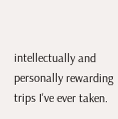intellectually and personally rewarding trips I've ever taken.